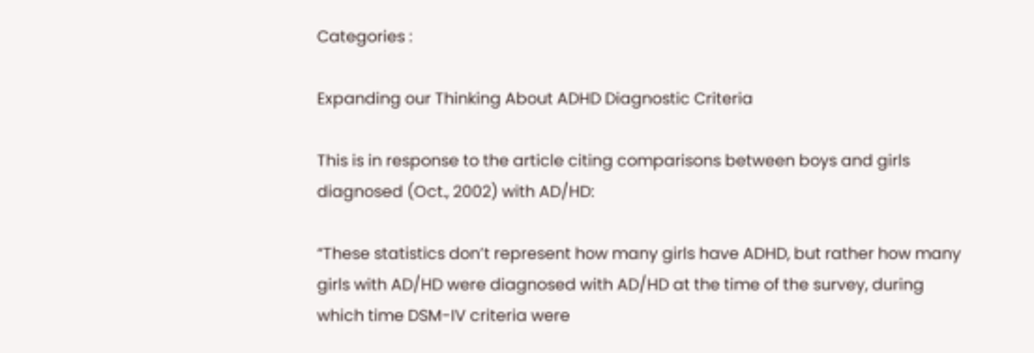Categories :

Expanding our Thinking About ADHD Diagnostic Criteria

This is in response to the article citing comparisons between boys and girls diagnosed (Oct., 2002) with AD/HD:

“These statistics don’t represent how many girls have ADHD, but rather how many girls with AD/HD were diagnosed with AD/HD at the time of the survey, during which time DSM-IV criteria were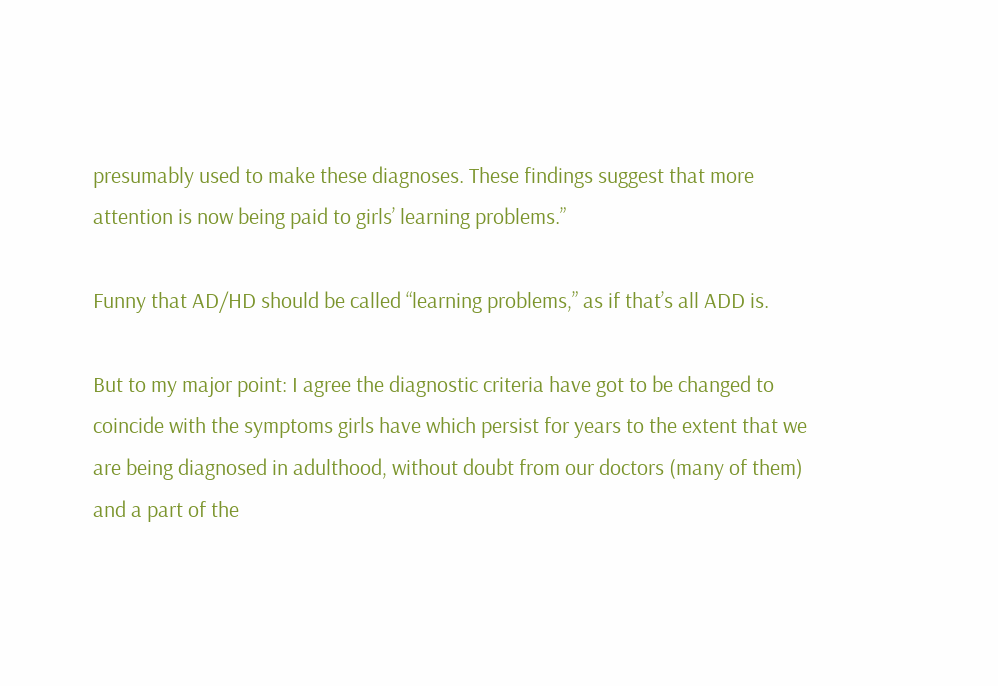presumably used to make these diagnoses. These findings suggest that more attention is now being paid to girls’ learning problems.”

Funny that AD/HD should be called “learning problems,” as if that’s all ADD is.

But to my major point: I agree the diagnostic criteria have got to be changed to coincide with the symptoms girls have which persist for years to the extent that we are being diagnosed in adulthood, without doubt from our doctors (many of them) and a part of the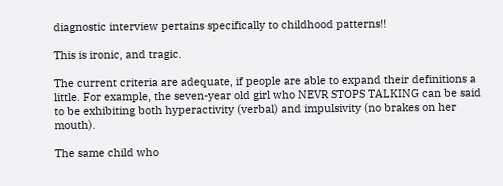diagnostic interview pertains specifically to childhood patterns!!

This is ironic, and tragic.

The current criteria are adequate, if people are able to expand their definitions a little. For example, the seven-year old girl who NEVR STOPS TALKING can be said to be exhibiting both hyperactivity (verbal) and impulsivity (no brakes on her mouth).

The same child who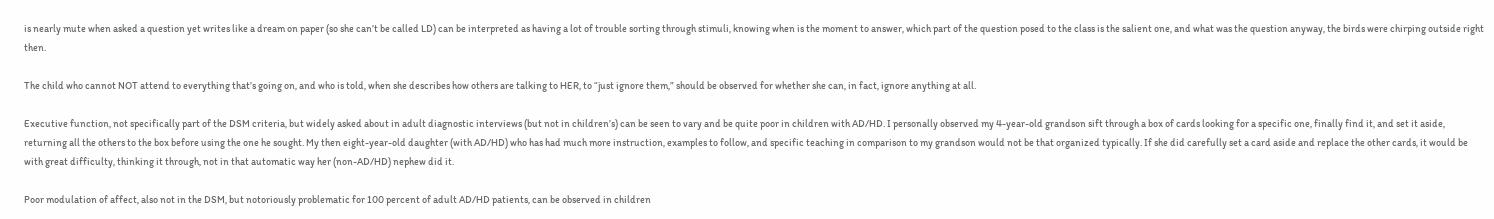is nearly mute when asked a question yet writes like a dream on paper (so she can’t be called LD) can be interpreted as having a lot of trouble sorting through stimuli, knowing when is the moment to answer, which part of the question posed to the class is the salient one, and what was the question anyway, the birds were chirping outside right then.

The child who cannot NOT attend to everything that’s going on, and who is told, when she describes how others are talking to HER, to “just ignore them,” should be observed for whether she can, in fact, ignore anything at all.

Executive function, not specifically part of the DSM criteria, but widely asked about in adult diagnostic interviews (but not in children’s) can be seen to vary and be quite poor in children with AD/HD. I personally observed my 4-year-old grandson sift through a box of cards looking for a specific one, finally find it, and set it aside, returning all the others to the box before using the one he sought. My then eight-year-old daughter (with AD/HD) who has had much more instruction, examples to follow, and specific teaching in comparison to my grandson would not be that organized typically. If she did carefully set a card aside and replace the other cards, it would be with great difficulty, thinking it through, not in that automatic way her (non-AD/HD) nephew did it.

Poor modulation of affect, also not in the DSM, but notoriously problematic for 100 percent of adult AD/HD patients, can be observed in children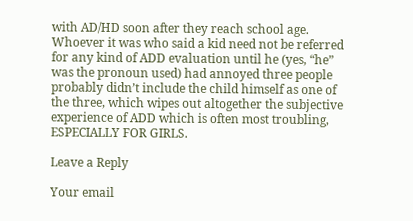with AD/HD soon after they reach school age. Whoever it was who said a kid need not be referred for any kind of ADD evaluation until he (yes, “he” was the pronoun used) had annoyed three people probably didn’t include the child himself as one of the three, which wipes out altogether the subjective experience of ADD which is often most troubling, ESPECIALLY FOR GIRLS.

Leave a Reply

Your email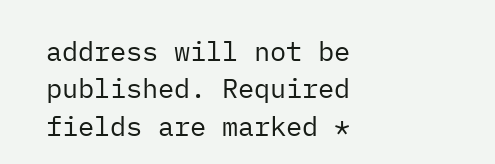address will not be published. Required fields are marked *